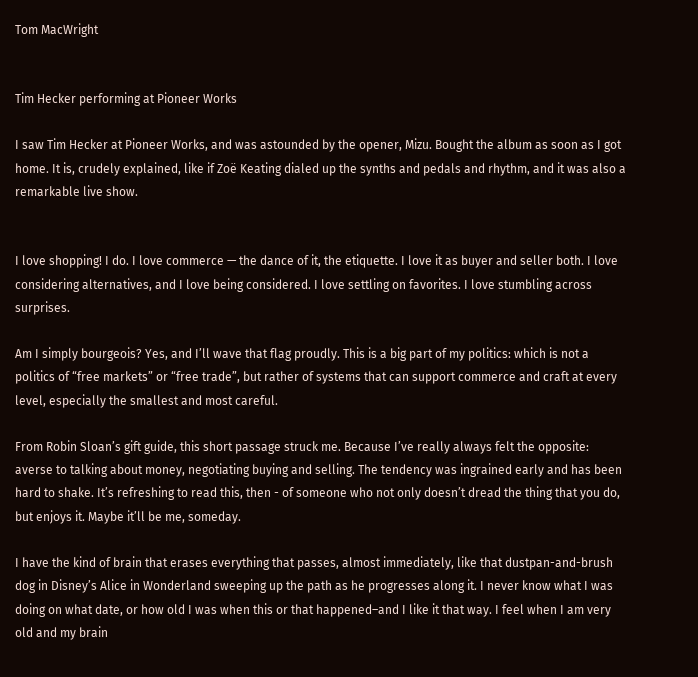Tom MacWright


Tim Hecker performing at Pioneer Works

I saw Tim Hecker at Pioneer Works, and was astounded by the opener, Mizu. Bought the album as soon as I got home. It is, crudely explained, like if Zoë Keating dialed up the synths and pedals and rhythm, and it was also a remarkable live show.


I love shopping! I do. I love commerce — the dance of it, the etiquette. I love it as buyer and seller both. I love considering alternatives, and I love being considered. I love settling on favorites. I love stumbling across surprises.

Am I simply bourgeois? Yes, and I’ll wave that flag proudly. This is a big part of my politics: which is not a politics of “free markets” or “free trade”, but rather of systems that can support commerce and craft at every level, especially the smallest and most careful.

From Robin Sloan’s gift guide, this short passage struck me. Because I’ve really always felt the opposite: averse to talking about money, negotiating buying and selling. The tendency was ingrained early and has been hard to shake. It’s refreshing to read this, then - of someone who not only doesn’t dread the thing that you do, but enjoys it. Maybe it’ll be me, someday.

I have the kind of brain that erases everything that passes, almost immediately, like that dustpan-and-brush dog in Disney’s Alice in Wonderland sweeping up the path as he progresses along it. I never know what I was doing on what date, or how old I was when this or that happened–and I like it that way. I feel when I am very old and my brain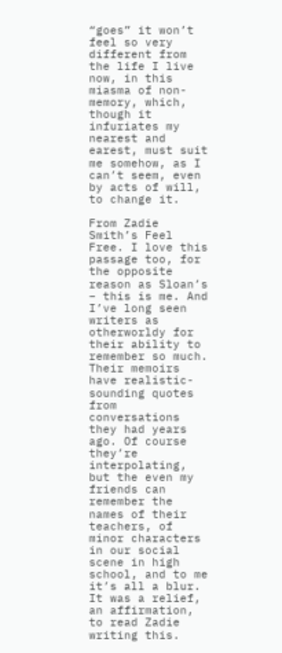“goes” it won’t feel so very different from the life I live now, in this miasma of non-memory, which, though it infuriates my nearest and earest, must suit me somehow, as I can’t seem, even by acts of will, to change it.

From Zadie Smith’s Feel Free. I love this passage too, for the opposite reason as Sloan’s – this is me. And I’ve long seen writers as otherworldy for their ability to remember so much. Their memoirs have realistic-sounding quotes from conversations they had years ago. Of course they’re interpolating, but the even my friends can remember the names of their teachers, of minor characters in our social scene in high school, and to me it’s all a blur. It was a relief, an affirmation, to read Zadie writing this.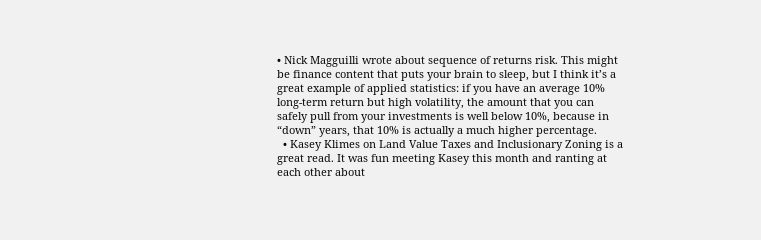• Nick Magguilli wrote about sequence of returns risk. This might be finance content that puts your brain to sleep, but I think it’s a great example of applied statistics: if you have an average 10% long-term return but high volatility, the amount that you can safely pull from your investments is well below 10%, because in “down” years, that 10% is actually a much higher percentage.
  • Kasey Klimes on Land Value Taxes and Inclusionary Zoning is a great read. It was fun meeting Kasey this month and ranting at each other about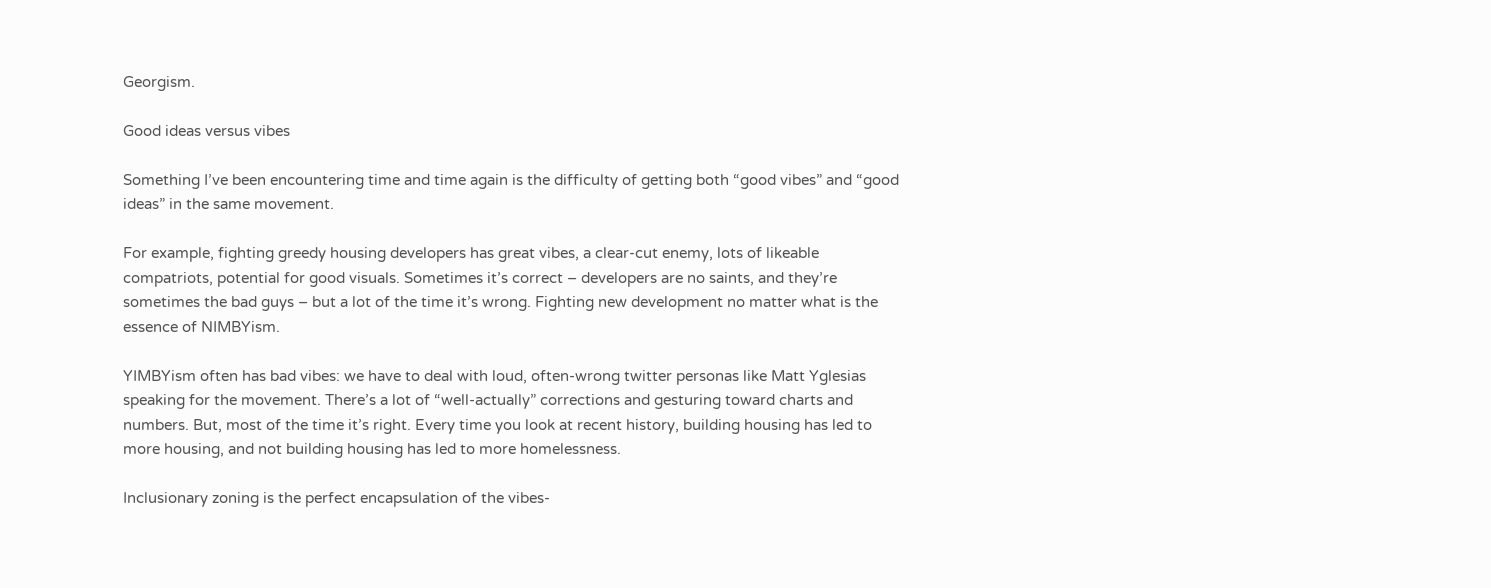Georgism.

Good ideas versus vibes

Something I’ve been encountering time and time again is the difficulty of getting both “good vibes” and “good ideas” in the same movement.

For example, fighting greedy housing developers has great vibes, a clear-cut enemy, lots of likeable compatriots, potential for good visuals. Sometimes it’s correct – developers are no saints, and they’re sometimes the bad guys – but a lot of the time it’s wrong. Fighting new development no matter what is the essence of NIMBYism.

YIMBYism often has bad vibes: we have to deal with loud, often-wrong twitter personas like Matt Yglesias speaking for the movement. There’s a lot of “well-actually” corrections and gesturing toward charts and numbers. But, most of the time it’s right. Every time you look at recent history, building housing has led to more housing, and not building housing has led to more homelessness.

Inclusionary zoning is the perfect encapsulation of the vibes-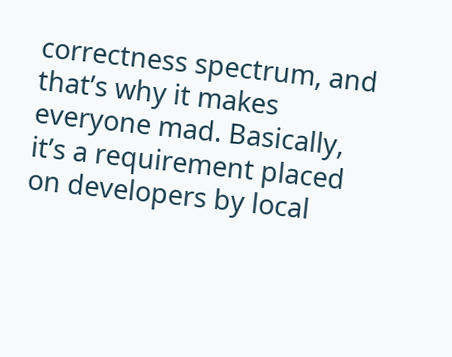correctness spectrum, and that’s why it makes everyone mad. Basically, it’s a requirement placed on developers by local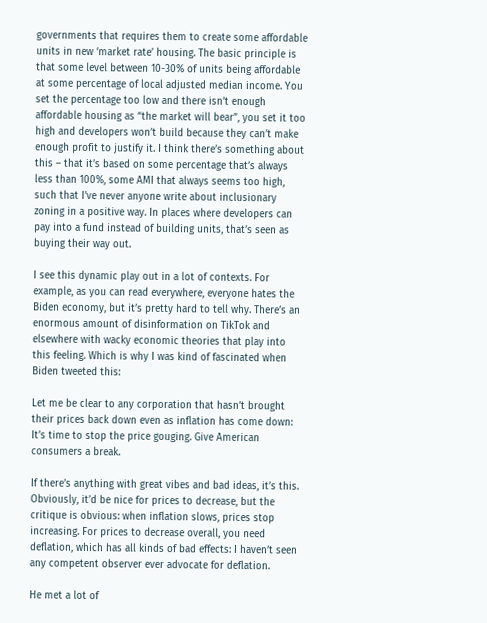governments that requires them to create some affordable units in new ‘market rate’ housing. The basic principle is that some level between 10-30% of units being affordable at some percentage of local adjusted median income. You set the percentage too low and there isn’t enough affordable housing as “the market will bear”, you set it too high and developers won’t build because they can’t make enough profit to justify it. I think there’s something about this – that it’s based on some percentage that’s always less than 100%, some AMI that always seems too high, such that I’ve never anyone write about inclusionary zoning in a positive way. In places where developers can pay into a fund instead of building units, that’s seen as buying their way out.

I see this dynamic play out in a lot of contexts. For example, as you can read everywhere, everyone hates the Biden economy, but it’s pretty hard to tell why. There’s an enormous amount of disinformation on TikTok and elsewhere with wacky economic theories that play into this feeling. Which is why I was kind of fascinated when Biden tweeted this:

Let me be clear to any corporation that hasn’t brought their prices back down even as inflation has come down: It’s time to stop the price gouging. Give American consumers a break.

If there’s anything with great vibes and bad ideas, it’s this. Obviously, it’d be nice for prices to decrease, but the critique is obvious: when inflation slows, prices stop increasing. For prices to decrease overall, you need deflation, which has all kinds of bad effects: I haven’t seen any competent observer ever advocate for deflation.

He met a lot of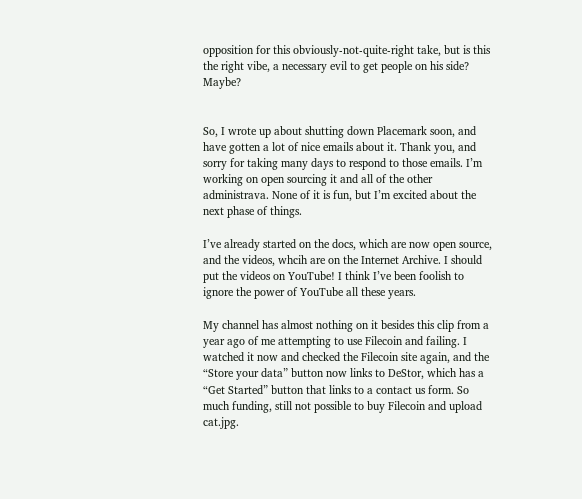opposition for this obviously-not-quite-right take, but is this the right vibe, a necessary evil to get people on his side? Maybe?


So, I wrote up about shutting down Placemark soon, and have gotten a lot of nice emails about it. Thank you, and sorry for taking many days to respond to those emails. I’m working on open sourcing it and all of the other administrava. None of it is fun, but I’m excited about the next phase of things.

I’ve already started on the docs, which are now open source, and the videos, whcih are on the Internet Archive. I should put the videos on YouTube! I think I’ve been foolish to ignore the power of YouTube all these years.

My channel has almost nothing on it besides this clip from a year ago of me attempting to use Filecoin and failing. I watched it now and checked the Filecoin site again, and the “Store your data” button now links to DeStor, which has a “Get Started” button that links to a contact us form. So much funding, still not possible to buy Filecoin and upload cat.jpg.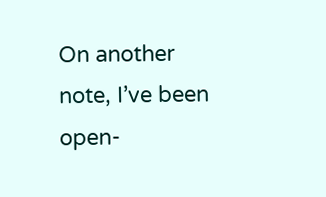On another note, I’ve been open-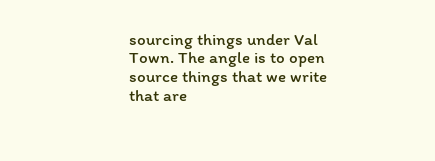sourcing things under Val Town. The angle is to open source things that we write that are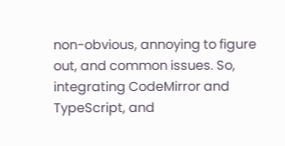non-obvious, annoying to figure out, and common issues. So, integrating CodeMirror and TypeScript, and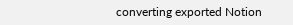converting exported Notion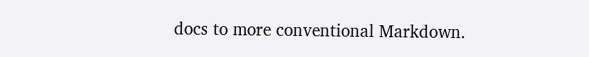docs to more conventional Markdown.